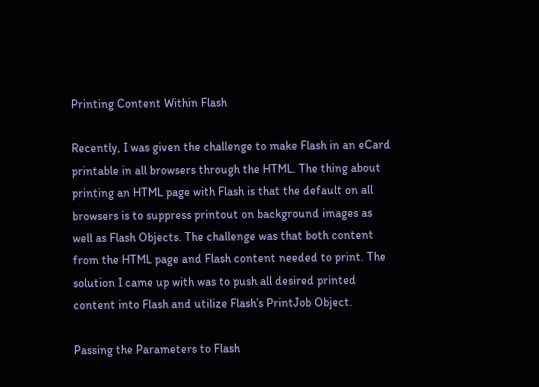Printing Content Within Flash

Recently, I was given the challenge to make Flash in an eCard printable in all browsers through the HTML. The thing about printing an HTML page with Flash is that the default on all browsers is to suppress printout on background images as well as Flash Objects. The challenge was that both content from the HTML page and Flash content needed to print. The solution I came up with was to push all desired printed content into Flash and utilize Flash’s PrintJob Object.

Passing the Parameters to Flash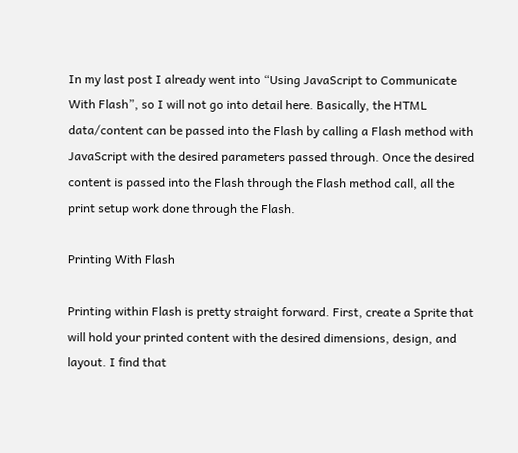In my last post I already went into “Using JavaScript to Communicate With Flash”, so I will not go into detail here. Basically, the HTML data/content can be passed into the Flash by calling a Flash method with JavaScript with the desired parameters passed through. Once the desired content is passed into the Flash through the Flash method call, all the print setup work done through the Flash.

Printing With Flash

Printing within Flash is pretty straight forward. First, create a Sprite that will hold your printed content with the desired dimensions, design, and layout. I find that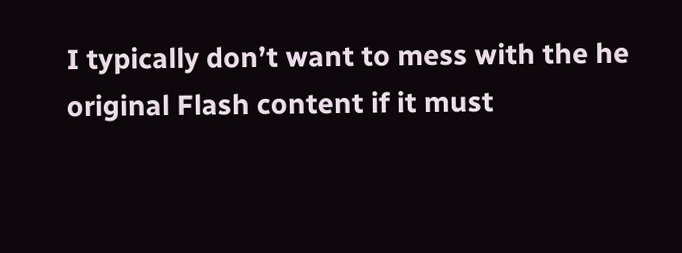I typically don’t want to mess with the he original Flash content if it must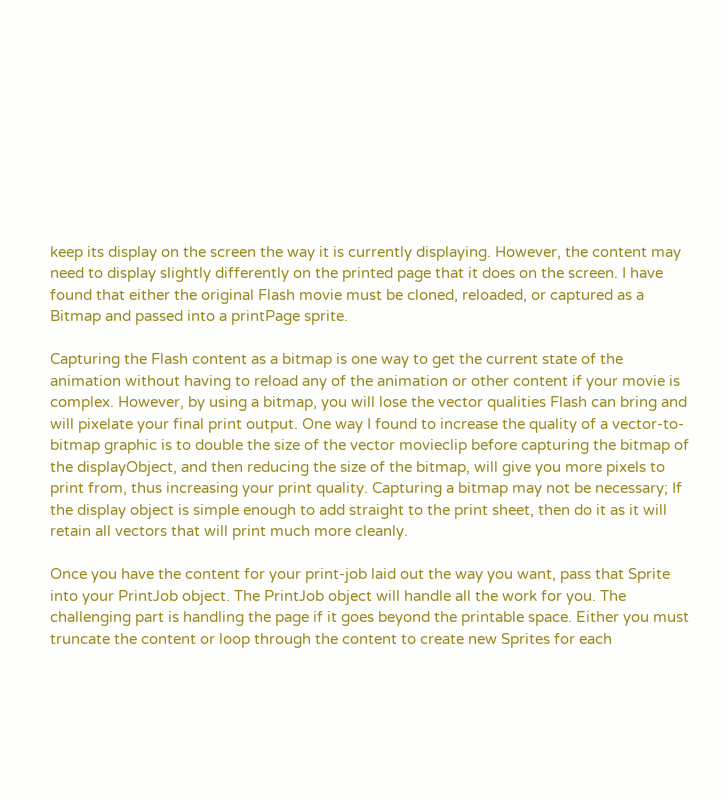keep its display on the screen the way it is currently displaying. However, the content may need to display slightly differently on the printed page that it does on the screen. I have found that either the original Flash movie must be cloned, reloaded, or captured as a Bitmap and passed into a printPage sprite.

Capturing the Flash content as a bitmap is one way to get the current state of the animation without having to reload any of the animation or other content if your movie is complex. However, by using a bitmap, you will lose the vector qualities Flash can bring and will pixelate your final print output. One way I found to increase the quality of a vector-to-bitmap graphic is to double the size of the vector movieclip before capturing the bitmap of the displayObject, and then reducing the size of the bitmap, will give you more pixels to print from, thus increasing your print quality. Capturing a bitmap may not be necessary; If the display object is simple enough to add straight to the print sheet, then do it as it will retain all vectors that will print much more cleanly.

Once you have the content for your print-job laid out the way you want, pass that Sprite into your PrintJob object. The PrintJob object will handle all the work for you. The challenging part is handling the page if it goes beyond the printable space. Either you must truncate the content or loop through the content to create new Sprites for each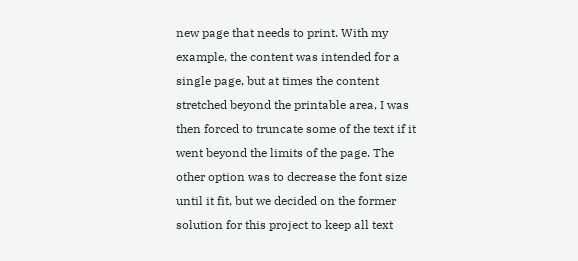new page that needs to print. With my example, the content was intended for a single page, but at times the content stretched beyond the printable area, I was then forced to truncate some of the text if it went beyond the limits of the page. The other option was to decrease the font size until it fit, but we decided on the former solution for this project to keep all text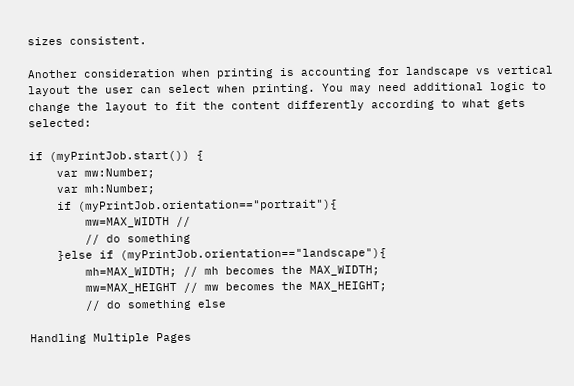sizes consistent.

Another consideration when printing is accounting for landscape vs vertical layout the user can select when printing. You may need additional logic to change the layout to fit the content differently according to what gets selected:

if (myPrintJob.start()) {
    var mw:Number;
    var mh:Number;
    if (myPrintJob.orientation=="portrait"){
        mw=MAX_WIDTH //
        // do something
    }else if (myPrintJob.orientation=="landscape"){
        mh=MAX_WIDTH; // mh becomes the MAX_WIDTH;
        mw=MAX_HEIGHT // mw becomes the MAX_HEIGHT;
        // do something else

Handling Multiple Pages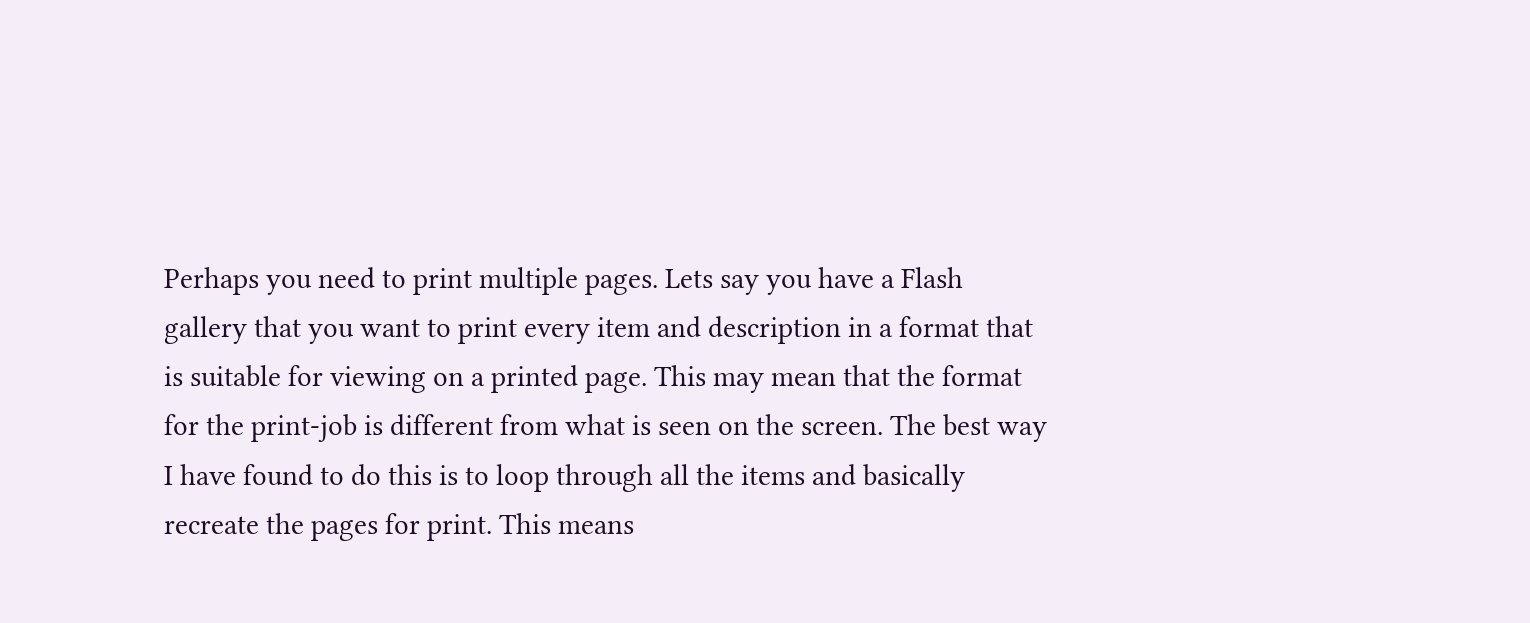Perhaps you need to print multiple pages. Lets say you have a Flash gallery that you want to print every item and description in a format that is suitable for viewing on a printed page. This may mean that the format for the print-job is different from what is seen on the screen. The best way I have found to do this is to loop through all the items and basically recreate the pages for print. This means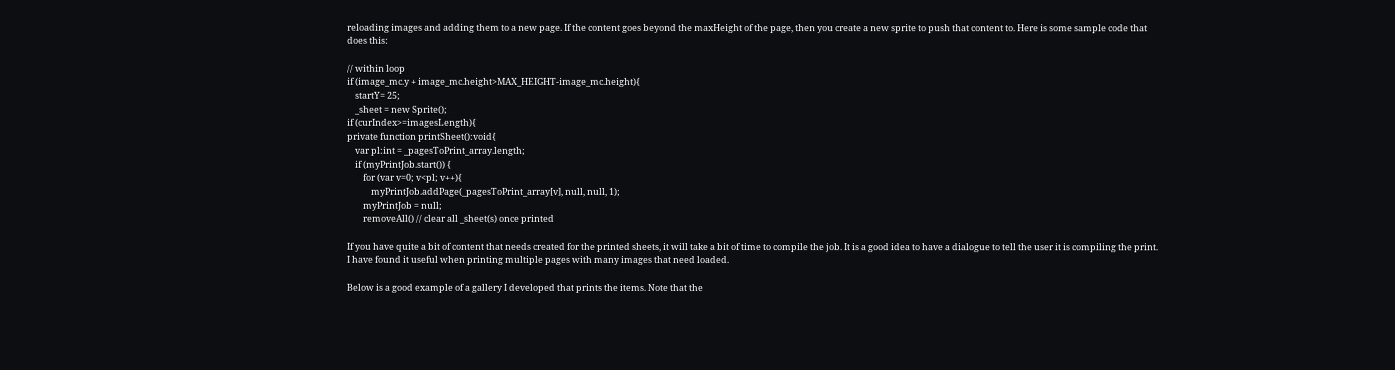reloading images and adding them to a new page. If the content goes beyond the maxHeight of the page, then you create a new sprite to push that content to. Here is some sample code that does this:

// within loop
if (image_mc.y + image_mc.height>MAX_HEIGHT-image_mc.height){
    startY= 25;
    _sheet = new Sprite();
if (curIndex>=imagesLength){
private function printSheet():void{
    var pl:int = _pagesToPrint_array.length;
    if (myPrintJob.start()) {
        for (var v=0; v<pl; v++){
            myPrintJob.addPage(_pagesToPrint_array[v], null, null, 1);
        myPrintJob = null;
        removeAll() // clear all _sheet(s) once printed

If you have quite a bit of content that needs created for the printed sheets, it will take a bit of time to compile the job. It is a good idea to have a dialogue to tell the user it is compiling the print. I have found it useful when printing multiple pages with many images that need loaded.

Below is a good example of a gallery I developed that prints the items. Note that the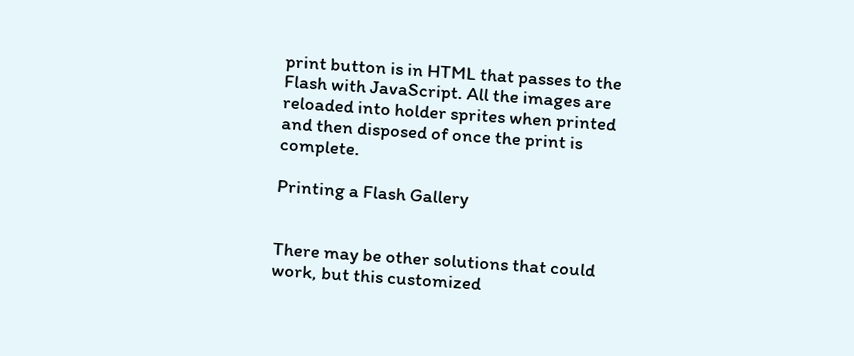print button is in HTML that passes to the Flash with JavaScript. All the images are reloaded into holder sprites when printed and then disposed of once the print is complete.

Printing a Flash Gallery


There may be other solutions that could work, but this customized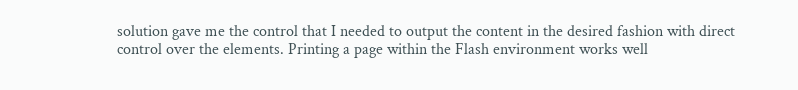solution gave me the control that I needed to output the content in the desired fashion with direct control over the elements. Printing a page within the Flash environment works well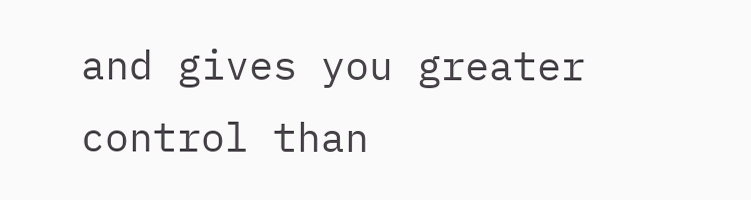and gives you greater control than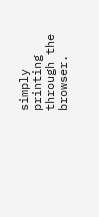simply printing through the browser.